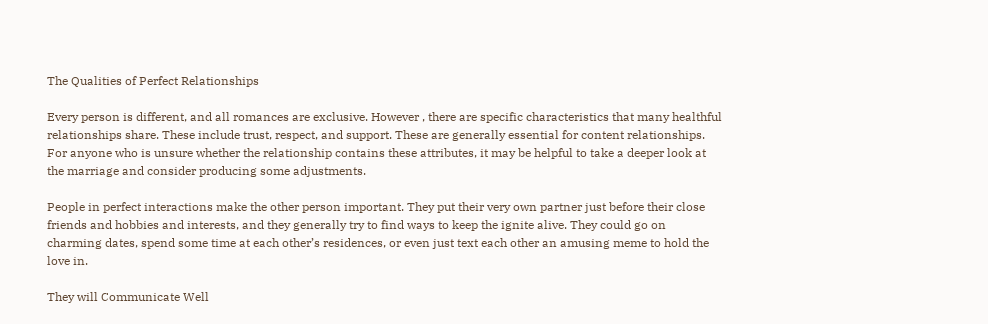The Qualities of Perfect Relationships

Every person is different, and all romances are exclusive. However , there are specific characteristics that many healthful relationships share. These include trust, respect, and support. These are generally essential for content relationships. For anyone who is unsure whether the relationship contains these attributes, it may be helpful to take a deeper look at the marriage and consider producing some adjustments.

People in perfect interactions make the other person important. They put their very own partner just before their close friends and hobbies and interests, and they generally try to find ways to keep the ignite alive. They could go on charming dates, spend some time at each other’s residences, or even just text each other an amusing meme to hold the love in.

They will Communicate Well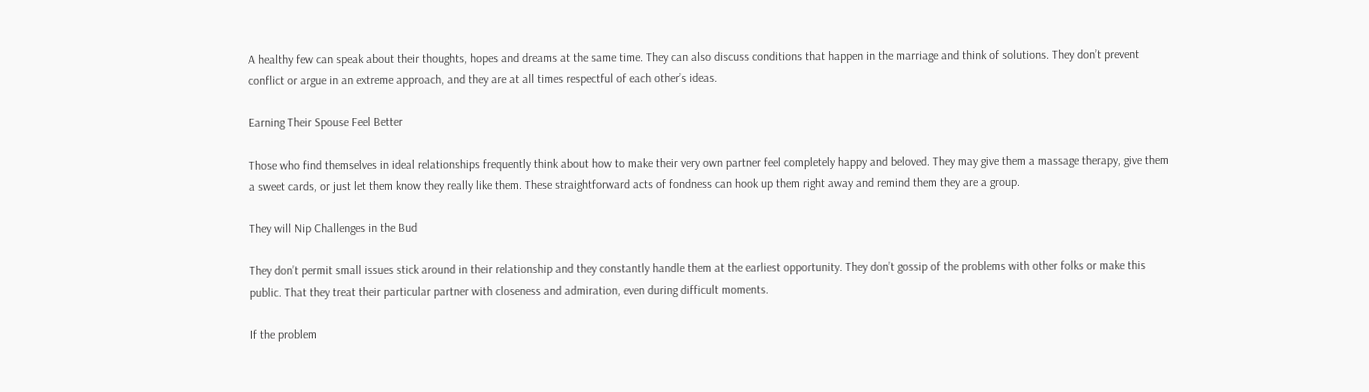A healthy few can speak about their thoughts, hopes and dreams at the same time. They can also discuss conditions that happen in the marriage and think of solutions. They don’t prevent conflict or argue in an extreme approach, and they are at all times respectful of each other’s ideas.

Earning Their Spouse Feel Better

Those who find themselves in ideal relationships frequently think about how to make their very own partner feel completely happy and beloved. They may give them a massage therapy, give them a sweet cards, or just let them know they really like them. These straightforward acts of fondness can hook up them right away and remind them they are a group.

They will Nip Challenges in the Bud

They don’t permit small issues stick around in their relationship and they constantly handle them at the earliest opportunity. They don’t gossip of the problems with other folks or make this public. That they treat their particular partner with closeness and admiration, even during difficult moments.

If the problem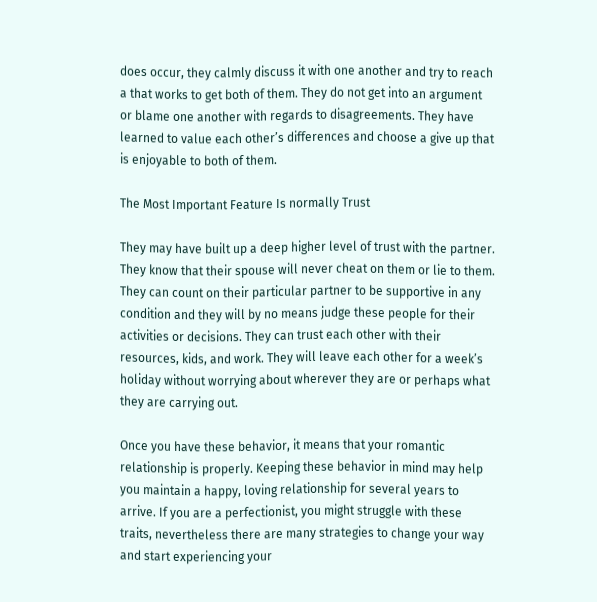does occur, they calmly discuss it with one another and try to reach a that works to get both of them. They do not get into an argument or blame one another with regards to disagreements. They have learned to value each other’s differences and choose a give up that is enjoyable to both of them.

The Most Important Feature Is normally Trust

They may have built up a deep higher level of trust with the partner. They know that their spouse will never cheat on them or lie to them. They can count on their particular partner to be supportive in any condition and they will by no means judge these people for their activities or decisions. They can trust each other with their resources, kids, and work. They will leave each other for a week’s holiday without worrying about wherever they are or perhaps what they are carrying out.

Once you have these behavior, it means that your romantic relationship is properly. Keeping these behavior in mind may help you maintain a happy, loving relationship for several years to arrive. If you are a perfectionist, you might struggle with these traits, nevertheless there are many strategies to change your way and start experiencing your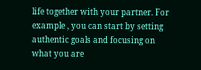life together with your partner. For example , you can start by setting authentic goals and focusing on what you are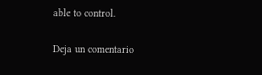able to control.

Deja un comentario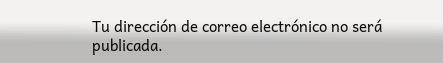Tu dirección de correo electrónico no será publicada.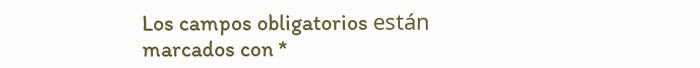Los campos obligatorios están marcados con *